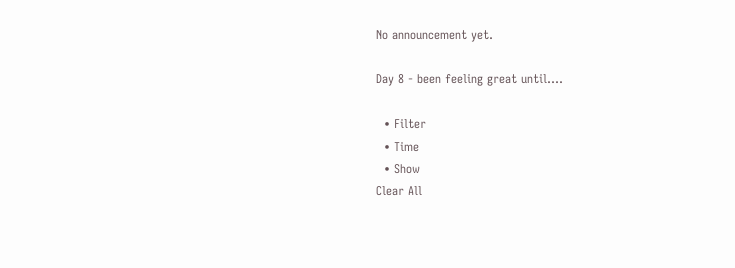No announcement yet.

Day 8 - been feeling great until....

  • Filter
  • Time
  • Show
Clear All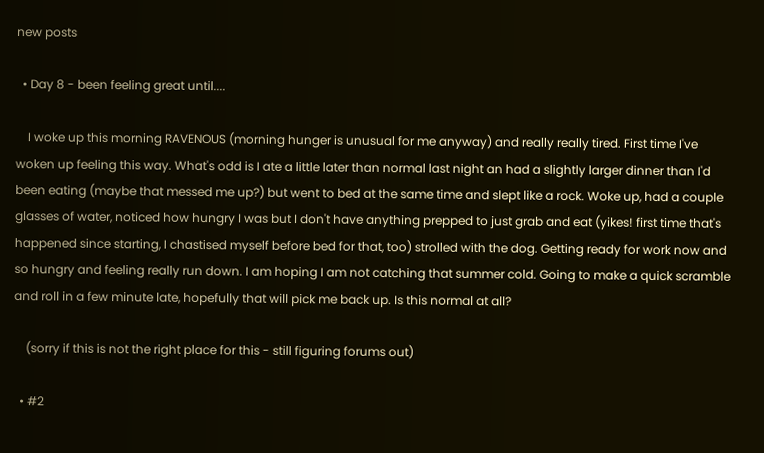new posts

  • Day 8 - been feeling great until....

    I woke up this morning RAVENOUS (morning hunger is unusual for me anyway) and really really tired. First time I've woken up feeling this way. What's odd is I ate a little later than normal last night an had a slightly larger dinner than I'd been eating (maybe that messed me up?) but went to bed at the same time and slept like a rock. Woke up, had a couple glasses of water, noticed how hungry I was but I don't have anything prepped to just grab and eat (yikes! first time that's happened since starting, I chastised myself before bed for that, too) strolled with the dog. Getting ready for work now and so hungry and feeling really run down. I am hoping I am not catching that summer cold. Going to make a quick scramble and roll in a few minute late, hopefully that will pick me back up. Is this normal at all?

    (sorry if this is not the right place for this - still figuring forums out)

  • #2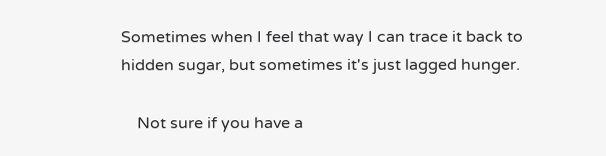Sometimes when I feel that way I can trace it back to hidden sugar, but sometimes it's just lagged hunger.

    Not sure if you have a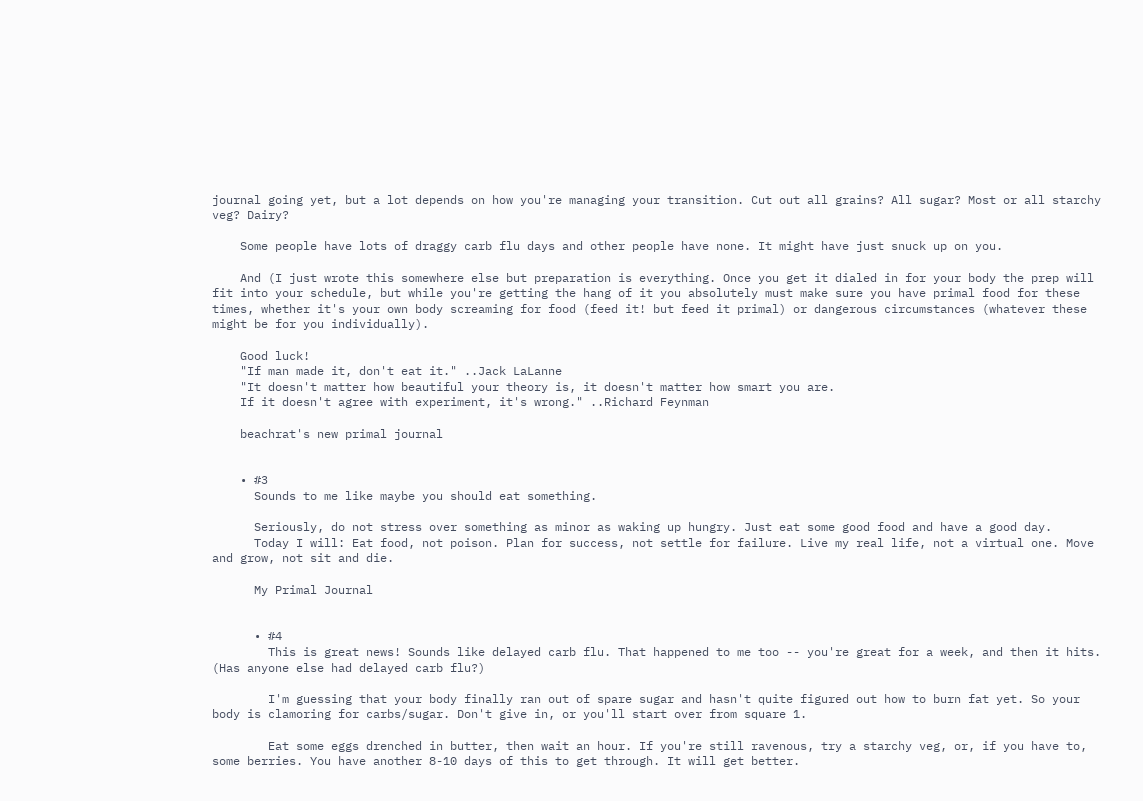journal going yet, but a lot depends on how you're managing your transition. Cut out all grains? All sugar? Most or all starchy veg? Dairy?

    Some people have lots of draggy carb flu days and other people have none. It might have just snuck up on you.

    And (I just wrote this somewhere else but preparation is everything. Once you get it dialed in for your body the prep will fit into your schedule, but while you're getting the hang of it you absolutely must make sure you have primal food for these times, whether it's your own body screaming for food (feed it! but feed it primal) or dangerous circumstances (whatever these might be for you individually).

    Good luck!
    "If man made it, don't eat it." ..Jack LaLanne
    "It doesn't matter how beautiful your theory is, it doesn't matter how smart you are.
    If it doesn't agree with experiment, it's wrong." ..Richard Feynman

    beachrat's new primal journal


    • #3
      Sounds to me like maybe you should eat something.

      Seriously, do not stress over something as minor as waking up hungry. Just eat some good food and have a good day.
      Today I will: Eat food, not poison. Plan for success, not settle for failure. Live my real life, not a virtual one. Move and grow, not sit and die.

      My Primal Journal


      • #4
        This is great news! Sounds like delayed carb flu. That happened to me too -- you're great for a week, and then it hits. (Has anyone else had delayed carb flu?)

        I'm guessing that your body finally ran out of spare sugar and hasn't quite figured out how to burn fat yet. So your body is clamoring for carbs/sugar. Don't give in, or you'll start over from square 1.

        Eat some eggs drenched in butter, then wait an hour. If you're still ravenous, try a starchy veg, or, if you have to, some berries. You have another 8-10 days of this to get through. It will get better.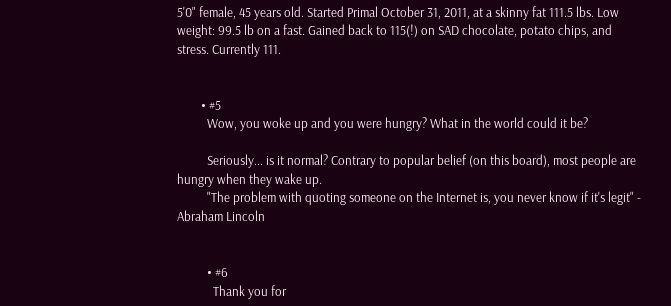5'0" female, 45 years old. Started Primal October 31, 2011, at a skinny fat 111.5 lbs. Low weight: 99.5 lb on a fast. Gained back to 115(!) on SAD chocolate, potato chips, and stress. Currently 111.


        • #5
          Wow, you woke up and you were hungry? What in the world could it be?

          Seriously... is it normal? Contrary to popular belief (on this board), most people are hungry when they wake up.
          "The problem with quoting someone on the Internet is, you never know if it's legit" - Abraham Lincoln


          • #6
            Thank you for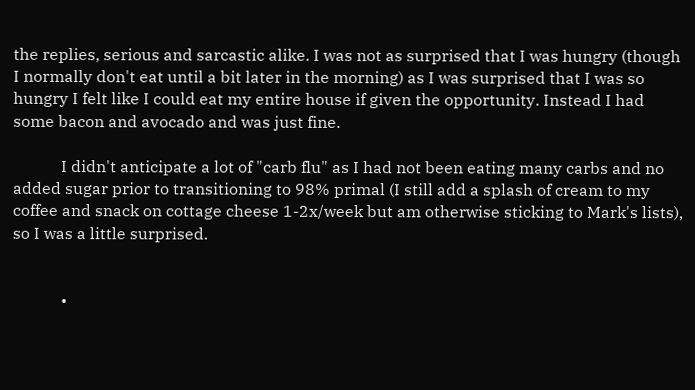the replies, serious and sarcastic alike. I was not as surprised that I was hungry (though I normally don't eat until a bit later in the morning) as I was surprised that I was so hungry I felt like I could eat my entire house if given the opportunity. Instead I had some bacon and avocado and was just fine.

            I didn't anticipate a lot of "carb flu" as I had not been eating many carbs and no added sugar prior to transitioning to 98% primal (I still add a splash of cream to my coffee and snack on cottage cheese 1-2x/week but am otherwise sticking to Mark's lists), so I was a little surprised.


            •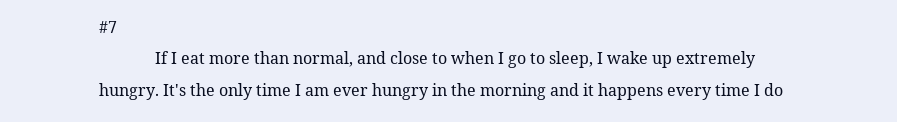#7
              If I eat more than normal, and close to when I go to sleep, I wake up extremely hungry. It's the only time I am ever hungry in the morning and it happens every time I do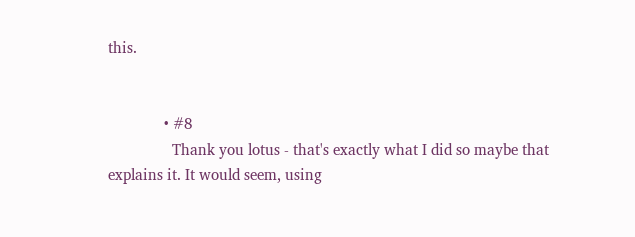this.


              • #8
                Thank you lotus - that's exactly what I did so maybe that explains it. It would seem, using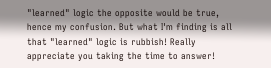"learned" logic the opposite would be true, hence my confusion. But what I'm finding is all that "learned" logic is rubbish! Really appreciate you taking the time to answer!